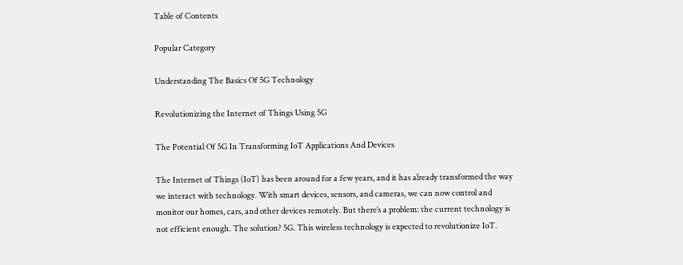Table of Contents

Popular Category

Understanding The Basics Of 5G Technology

Revolutionizing the Internet of Things Using 5G

The Potential Of 5G In Transforming IoT Applications And Devices

The Internet of Things (IoT) has been around for a few years, and it has already transformed the way we interact with technology. With smart devices, sensors, and cameras, we can now control and monitor our homes, cars, and other devices remotely. But there’s a problem: the current technology is not efficient enough. The solution? 5G. This wireless technology is expected to revolutionize IoT.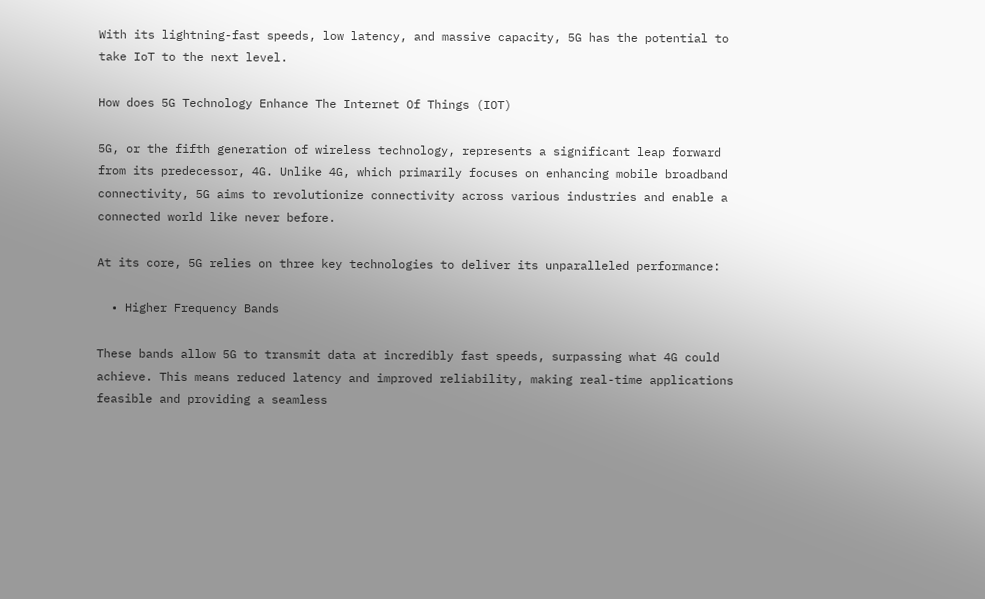With its lightning-fast speeds, low latency, and massive capacity, 5G has the potential to take IoT to the next level.

How does 5G Technology Enhance The Internet Of Things (IOT)

5G, or the fifth generation of wireless technology, represents a significant leap forward from its predecessor, 4G. Unlike 4G, which primarily focuses on enhancing mobile broadband connectivity, 5G aims to revolutionize connectivity across various industries and enable a connected world like never before.

At its core, 5G relies on three key technologies to deliver its unparalleled performance:

  • Higher Frequency Bands

These bands allow 5G to transmit data at incredibly fast speeds, surpassing what 4G could achieve. This means reduced latency and improved reliability, making real-time applications feasible and providing a seamless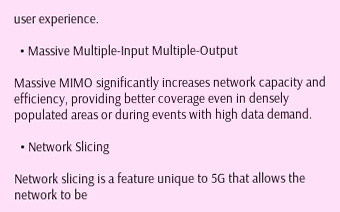user experience.

  • Massive Multiple-Input Multiple-Output

Massive MIMO significantly increases network capacity and efficiency, providing better coverage even in densely populated areas or during events with high data demand.

  • Network Slicing

Network slicing is a feature unique to 5G that allows the network to be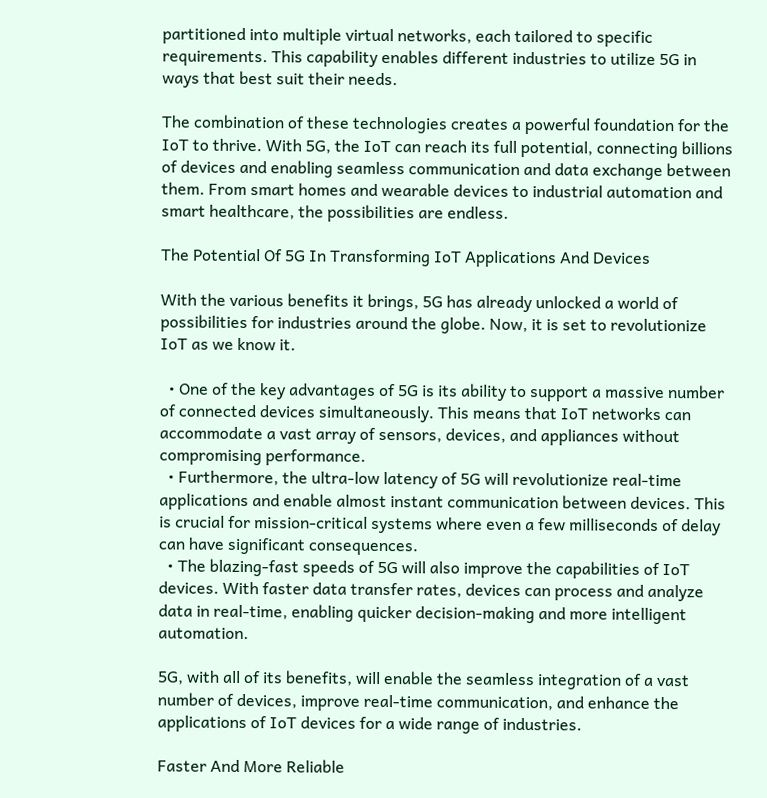partitioned into multiple virtual networks, each tailored to specific requirements. This capability enables different industries to utilize 5G in ways that best suit their needs.

The combination of these technologies creates a powerful foundation for the IoT to thrive. With 5G, the IoT can reach its full potential, connecting billions of devices and enabling seamless communication and data exchange between them. From smart homes and wearable devices to industrial automation and smart healthcare, the possibilities are endless.

The Potential Of 5G In Transforming IoT Applications And Devices

With the various benefits it brings, 5G has already unlocked a world of possibilities for industries around the globe. Now, it is set to revolutionize IoT as we know it.

  • One of the key advantages of 5G is its ability to support a massive number of connected devices simultaneously. This means that IoT networks can accommodate a vast array of sensors, devices, and appliances without compromising performance.
  • Furthermore, the ultra-low latency of 5G will revolutionize real-time applications and enable almost instant communication between devices. This is crucial for mission-critical systems where even a few milliseconds of delay can have significant consequences.
  • The blazing-fast speeds of 5G will also improve the capabilities of IoT devices. With faster data transfer rates, devices can process and analyze data in real-time, enabling quicker decision-making and more intelligent automation.

5G, with all of its benefits, will enable the seamless integration of a vast number of devices, improve real-time communication, and enhance the applications of IoT devices for a wide range of industries.

Faster And More Reliable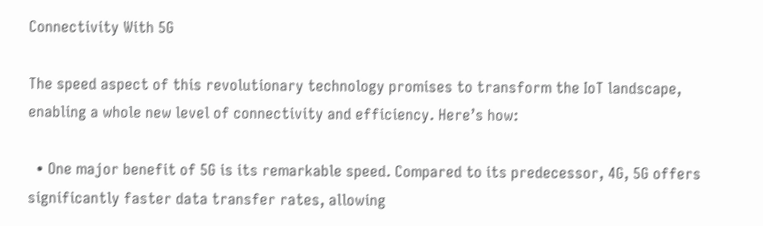Connectivity With 5G

The speed aspect of this revolutionary technology promises to transform the IoT landscape, enabling a whole new level of connectivity and efficiency. Here’s how:

  • One major benefit of 5G is its remarkable speed. Compared to its predecessor, 4G, 5G offers significantly faster data transfer rates, allowing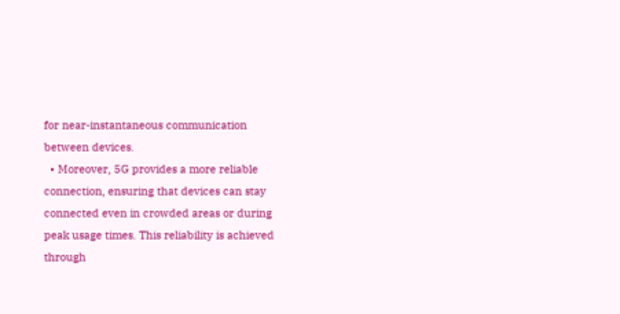for near-instantaneous communication between devices.
  • Moreover, 5G provides a more reliable connection, ensuring that devices can stay connected even in crowded areas or during peak usage times. This reliability is achieved through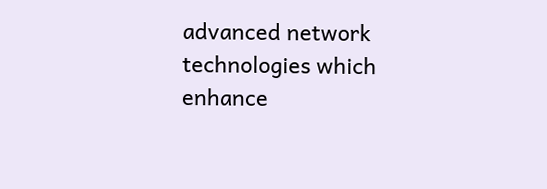advanced network technologies which enhance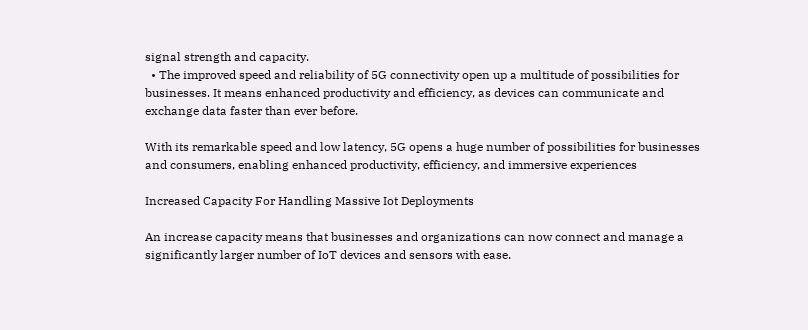signal strength and capacity.
  • The improved speed and reliability of 5G connectivity open up a multitude of possibilities for businesses. It means enhanced productivity and efficiency, as devices can communicate and exchange data faster than ever before.

With its remarkable speed and low latency, 5G opens a huge number of possibilities for businesses and consumers, enabling enhanced productivity, efficiency, and immersive experiences

Increased Capacity For Handling Massive Iot Deployments

An increase capacity means that businesses and organizations can now connect and manage a significantly larger number of IoT devices and sensors with ease.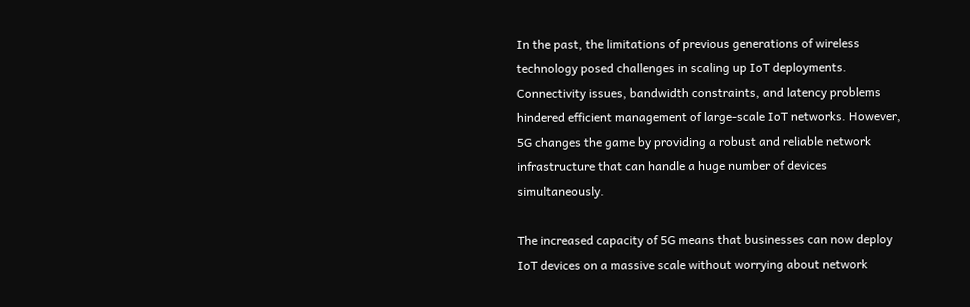In the past, the limitations of previous generations of wireless technology posed challenges in scaling up IoT deployments. Connectivity issues, bandwidth constraints, and latency problems hindered efficient management of large-scale IoT networks. However, 5G changes the game by providing a robust and reliable network infrastructure that can handle a huge number of devices simultaneously.

The increased capacity of 5G means that businesses can now deploy IoT devices on a massive scale without worrying about network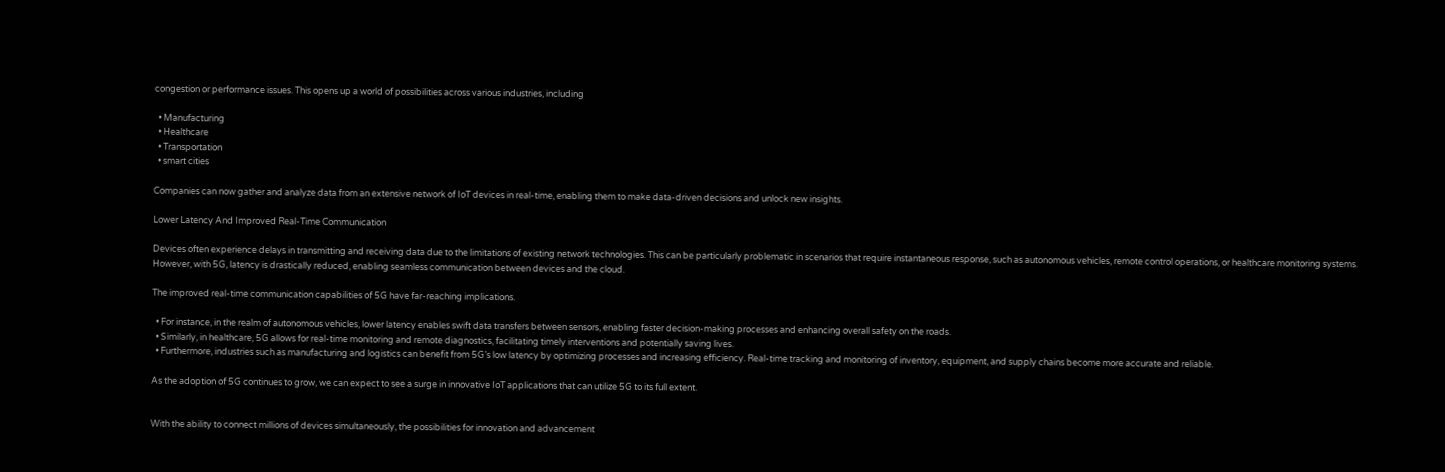congestion or performance issues. This opens up a world of possibilities across various industries, including

  • Manufacturing
  • Healthcare
  • Transportation
  • smart cities

Companies can now gather and analyze data from an extensive network of IoT devices in real-time, enabling them to make data-driven decisions and unlock new insights.

Lower Latency And Improved Real-Time Communication

Devices often experience delays in transmitting and receiving data due to the limitations of existing network technologies. This can be particularly problematic in scenarios that require instantaneous response, such as autonomous vehicles, remote control operations, or healthcare monitoring systems. However, with 5G, latency is drastically reduced, enabling seamless communication between devices and the cloud.

The improved real-time communication capabilities of 5G have far-reaching implications.

  • For instance, in the realm of autonomous vehicles, lower latency enables swift data transfers between sensors, enabling faster decision-making processes and enhancing overall safety on the roads.
  • Similarly, in healthcare, 5G allows for real-time monitoring and remote diagnostics, facilitating timely interventions and potentially saving lives.
  • Furthermore, industries such as manufacturing and logistics can benefit from 5G’s low latency by optimizing processes and increasing efficiency. Real-time tracking and monitoring of inventory, equipment, and supply chains become more accurate and reliable.

As the adoption of 5G continues to grow, we can expect to see a surge in innovative IoT applications that can utilize 5G to its full extent.


With the ability to connect millions of devices simultaneously, the possibilities for innovation and advancement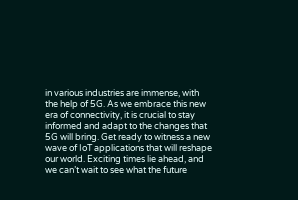in various industries are immense, with the help of 5G. As we embrace this new era of connectivity, it is crucial to stay informed and adapt to the changes that 5G will bring. Get ready to witness a new wave of IoT applications that will reshape our world. Exciting times lie ahead, and we can’t wait to see what the future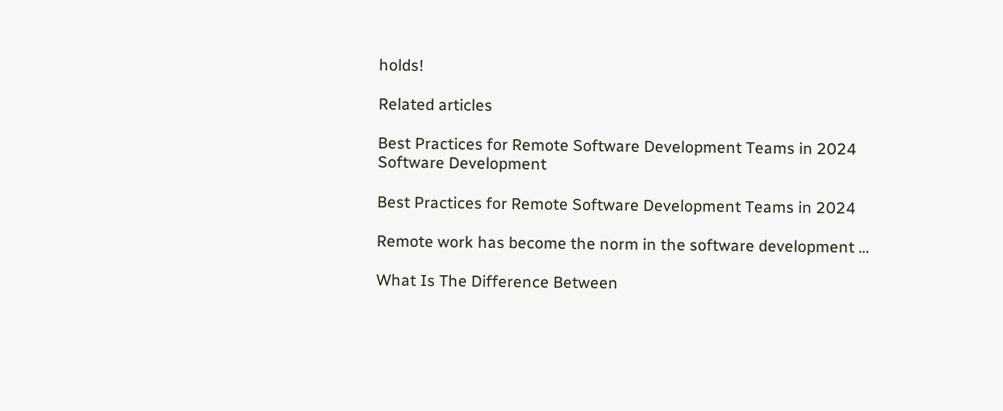holds!

Related articles

Best Practices for Remote Software Development Teams in 2024
Software Development

Best Practices for Remote Software Development Teams in 2024

Remote work has become the norm in the software development …

What Is The Difference Between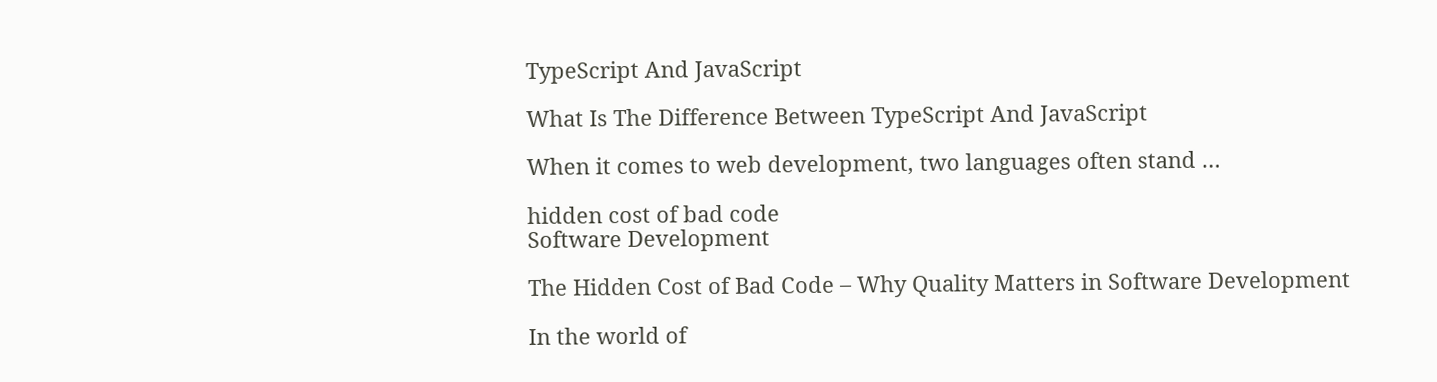TypeScript And JavaScript

What Is The Difference Between TypeScript And JavaScript

When it comes to web development, two languages often stand …

hidden cost of bad code
Software Development

The Hidden Cost of Bad Code – Why Quality Matters in Software Development

In the world of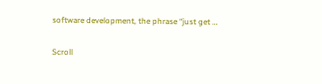software development, the phrase “just get …

Scroll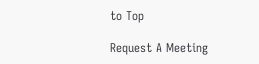to Top

Request A Meeting